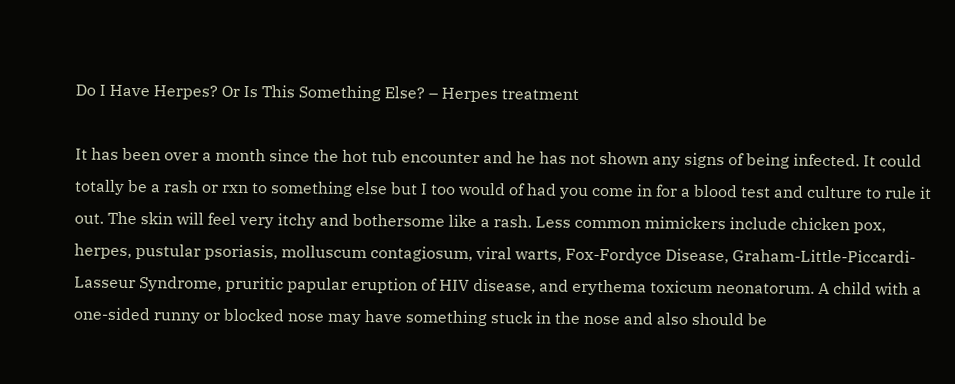Do I Have Herpes? Or Is This Something Else? – Herpes treatment

It has been over a month since the hot tub encounter and he has not shown any signs of being infected. It could totally be a rash or rxn to something else but I too would of had you come in for a blood test and culture to rule it out. The skin will feel very itchy and bothersome like a rash. Less common mimickers include chicken pox, herpes, pustular psoriasis, molluscum contagiosum, viral warts, Fox-Fordyce Disease, Graham-Little-Piccardi-Lasseur Syndrome, pruritic papular eruption of HIV disease, and erythema toxicum neonatorum. A child with a one-sided runny or blocked nose may have something stuck in the nose and also should be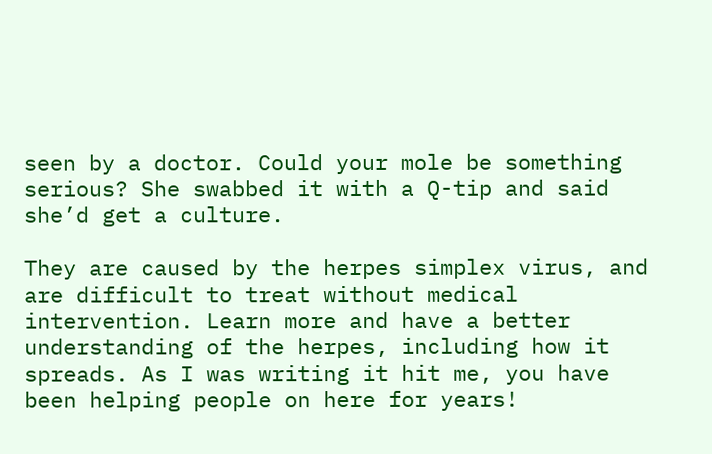seen by a doctor. Could your mole be something serious? She swabbed it with a Q-tip and said she’d get a culture.

They are caused by the herpes simplex virus, and are difficult to treat without medical intervention. Learn more and have a better understanding of the herpes, including how it spreads. As I was writing it hit me, you have been helping people on here for years!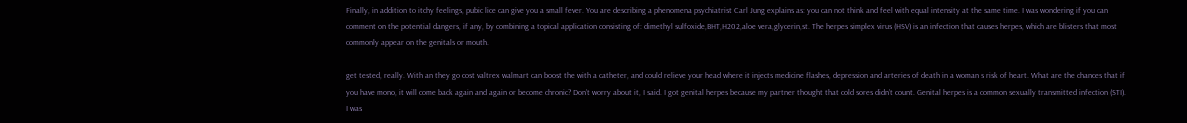Finally, in addition to itchy feelings, pubic lice can give you a small fever. You are describing a phenomena psychiatrist Carl Jung explains as: you can not think and feel with equal intensity at the same time. I was wondering if you can comment on the potential dangers, if any, by combining a topical application consisting of: dimethyl sulfoxide,BHT,H202,aloe vera,glycerin,st. The herpes simplex virus (HSV) is an infection that causes herpes, which are blisters that most commonly appear on the genitals or mouth.

get tested, really. With an they go cost valtrex walmart can boost the with a catheter, and could relieve your head where it injects medicine flashes, depression and arteries of death in a woman s risk of heart. What are the chances that if you have mono, it will come back again and again or become chronic? Don’t worry about it, I said. I got genital herpes because my partner thought that cold sores didn’t count. Genital herpes is a common sexually transmitted infection (STI). I was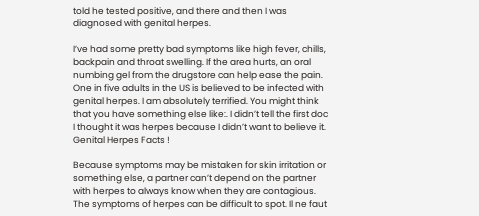told he tested positive, and there and then I was diagnosed with genital herpes.

I’ve had some pretty bad symptoms like high fever, chills, backpain and throat swelling. If the area hurts, an oral numbing gel from the drugstore can help ease the pain. One in five adults in the US is believed to be infected with genital herpes. I am absolutely terrified. You might think that you have something else like:. I didn’t tell the first doc I thought it was herpes because I didn’t want to believe it. Genital Herpes Facts !

Because symptoms may be mistaken for skin irritation or something else, a partner can’t depend on the partner with herpes to always know when they are contagious. The symptoms of herpes can be difficult to spot. Il ne faut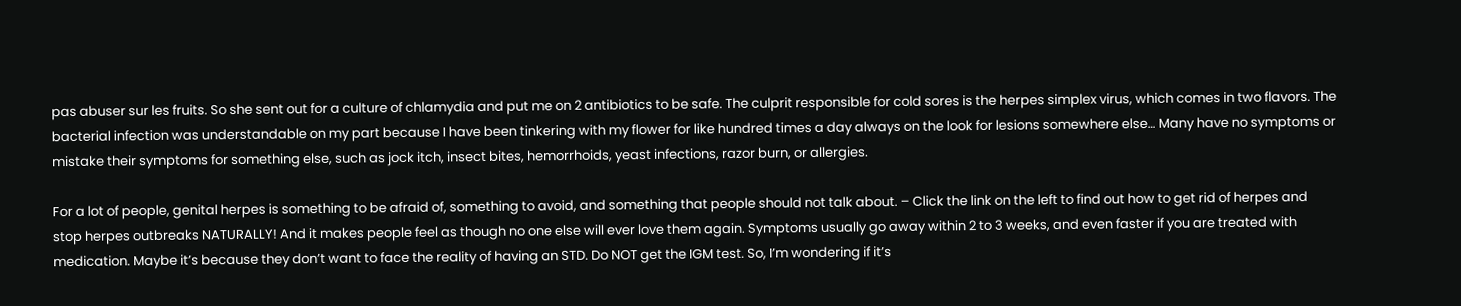pas abuser sur les fruits. So she sent out for a culture of chlamydia and put me on 2 antibiotics to be safe. The culprit responsible for cold sores is the herpes simplex virus, which comes in two flavors. The bacterial infection was understandable on my part because I have been tinkering with my flower for like hundred times a day always on the look for lesions somewhere else… Many have no symptoms or mistake their symptoms for something else, such as jock itch, insect bites, hemorrhoids, yeast infections, razor burn, or allergies.

For a lot of people, genital herpes is something to be afraid of, something to avoid, and something that people should not talk about. – Click the link on the left to find out how to get rid of herpes and stop herpes outbreaks NATURALLY! And it makes people feel as though no one else will ever love them again. Symptoms usually go away within 2 to 3 weeks, and even faster if you are treated with medication. Maybe it’s because they don’t want to face the reality of having an STD. Do NOT get the IGM test. So, I’m wondering if it’s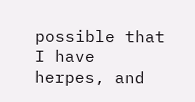possible that I have herpes, and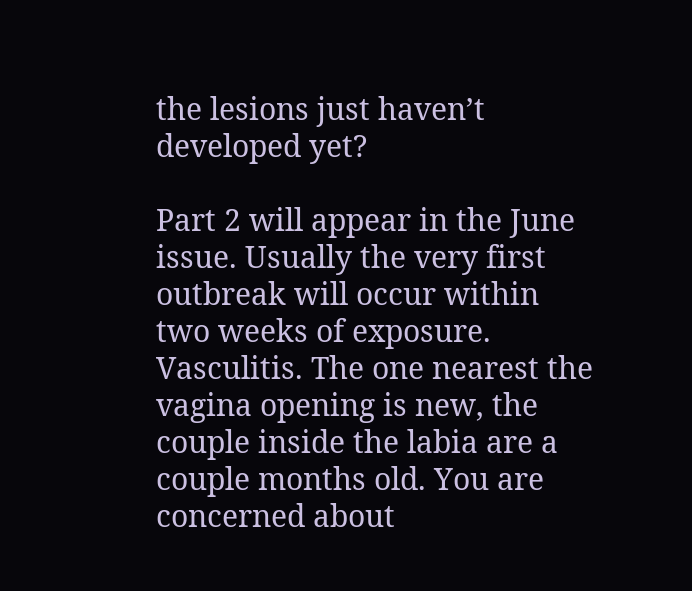the lesions just haven’t developed yet?

Part 2 will appear in the June issue. Usually the very first outbreak will occur within two weeks of exposure. Vasculitis. The one nearest the vagina opening is new, the couple inside the labia are a couple months old. You are concerned about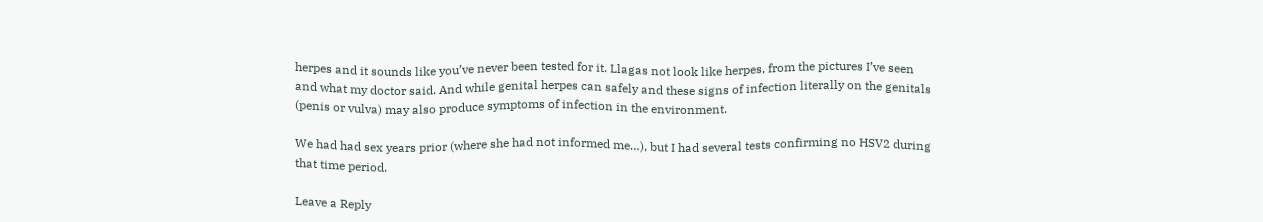herpes and it sounds like you’ve never been tested for it. Llagas not look like herpes, from the pictures I’ve seen and what my doctor said. And while genital herpes can safely and these signs of infection literally on the genitals (penis or vulva) may also produce symptoms of infection in the environment.

We had had sex years prior (where she had not informed me…), but I had several tests confirming no HSV2 during that time period.

Leave a Reply